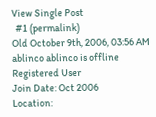View Single Post
  #1 (permalink)
Old October 9th, 2006, 03:56 AM
ablinco ablinco is offline
Registered User
Join Date: Oct 2006
Location: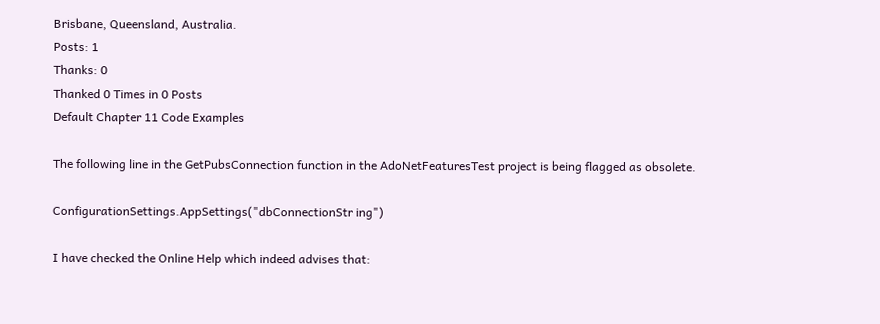Brisbane, Queensland, Australia.
Posts: 1
Thanks: 0
Thanked 0 Times in 0 Posts
Default Chapter 11 Code Examples

The following line in the GetPubsConnection function in the AdoNetFeaturesTest project is being flagged as obsolete.

ConfigurationSettings.AppSettings("dbConnectionStr ing")

I have checked the Online Help which indeed advises that: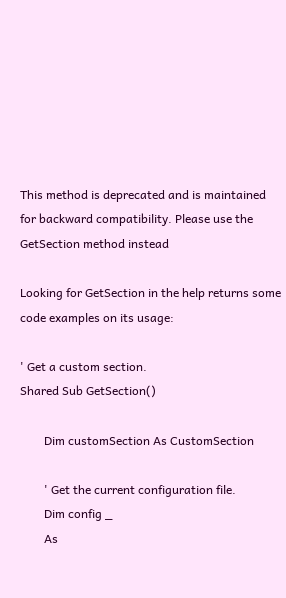This method is deprecated and is maintained for backward compatibility. Please use the GetSection method instead

Looking for GetSection in the help returns some code examples on its usage:

' Get a custom section.
Shared Sub GetSection()

        Dim customSection As CustomSection

        ' Get the current configuration file.
        Dim config _
        As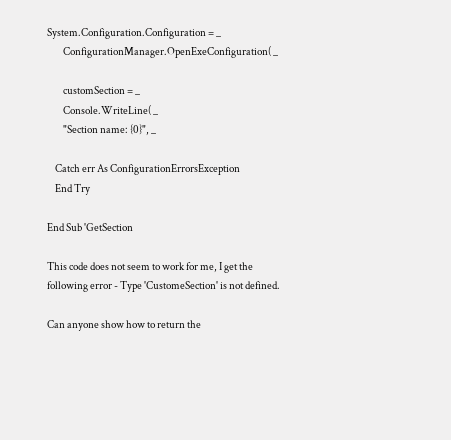System.Configuration.Configuration = _
        ConfigurationManager.OpenExeConfiguration( _

        customSection = _
        Console.WriteLine( _
        "Section name: {0}", _

    Catch err As ConfigurationErrorsException
    End Try

End Sub 'GetSection

This code does not seem to work for me, I get the following error - Type 'CustomeSection' is not defined.

Can anyone show how to return the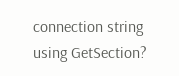connection string using GetSection?